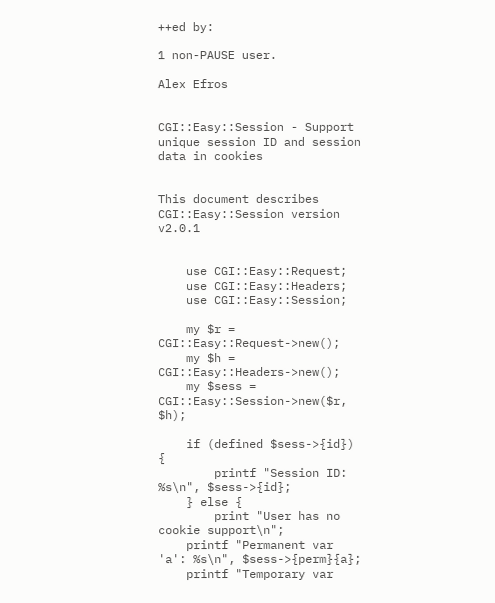++ed by:

1 non-PAUSE user.

Alex Efros


CGI::Easy::Session - Support unique session ID and session data in cookies


This document describes CGI::Easy::Session version v2.0.1


    use CGI::Easy::Request;
    use CGI::Easy::Headers;
    use CGI::Easy::Session;

    my $r = CGI::Easy::Request->new();
    my $h = CGI::Easy::Headers->new();
    my $sess = CGI::Easy::Session->new($r, $h);

    if (defined $sess->{id}) {
        printf "Session ID: %s\n", $sess->{id};
    } else {
        print "User has no cookie support\n";
    printf "Permanent var 'a': %s\n", $sess->{perm}{a};
    printf "Temporary var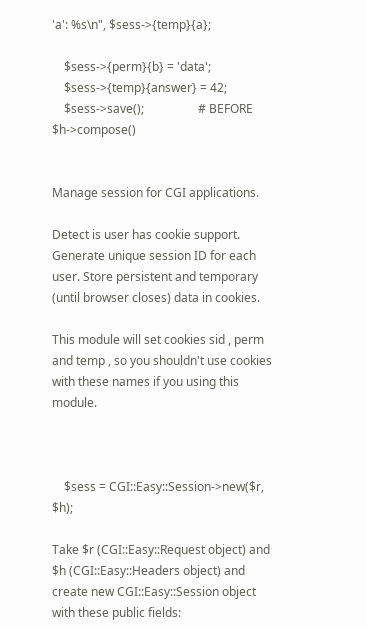'a': %s\n", $sess->{temp}{a};

    $sess->{perm}{b} = 'data';
    $sess->{temp}{answer} = 42;
    $sess->save();                  # BEFORE $h->compose()


Manage session for CGI applications.

Detect is user has cookie support. Generate unique session ID for each user. Store persistent and temporary (until browser closes) data in cookies.

This module will set cookies sid , perm and temp , so you shouldn't use cookies with these names if you using this module.



    $sess = CGI::Easy::Session->new($r, $h);

Take $r (CGI::Easy::Request object) and $h (CGI::Easy::Headers object) and create new CGI::Easy::Session object with these public fields: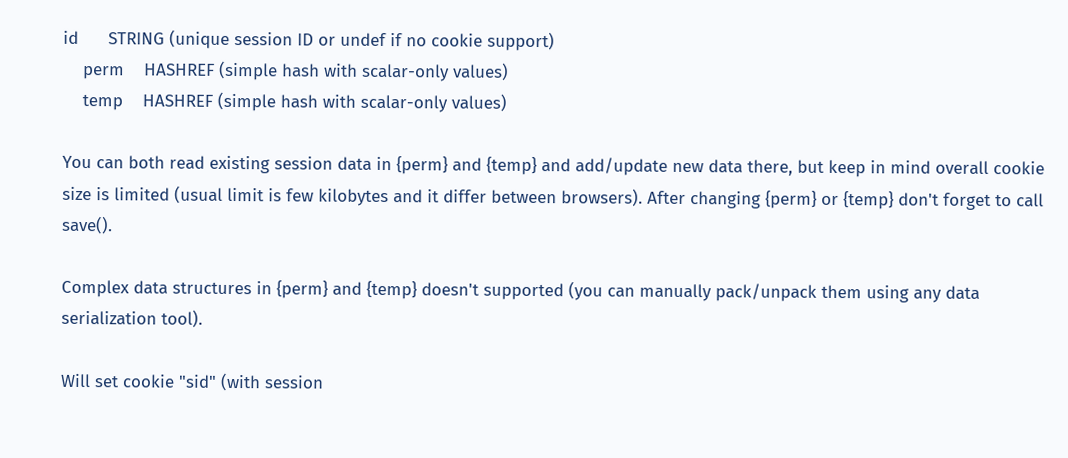id      STRING (unique session ID or undef if no cookie support)
    perm    HASHREF (simple hash with scalar-only values)
    temp    HASHREF (simple hash with scalar-only values)

You can both read existing session data in {perm} and {temp} and add/update new data there, but keep in mind overall cookie size is limited (usual limit is few kilobytes and it differ between browsers). After changing {perm} or {temp} don't forget to call save().

Complex data structures in {perm} and {temp} doesn't supported (you can manually pack/unpack them using any data serialization tool).

Will set cookie "sid" (with session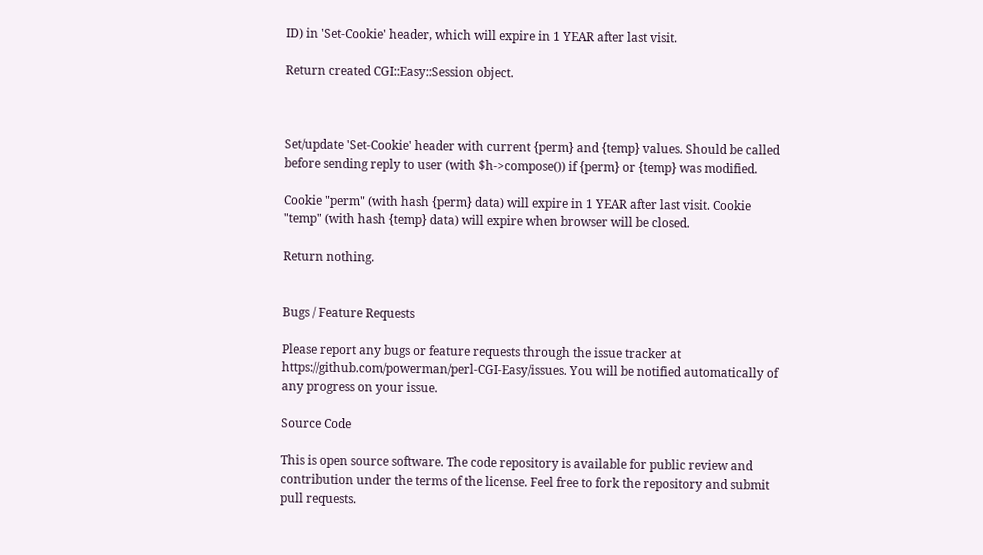ID) in 'Set-Cookie' header, which will expire in 1 YEAR after last visit.

Return created CGI::Easy::Session object.



Set/update 'Set-Cookie' header with current {perm} and {temp} values. Should be called before sending reply to user (with $h->compose()) if {perm} or {temp} was modified.

Cookie "perm" (with hash {perm} data) will expire in 1 YEAR after last visit. Cookie "temp" (with hash {temp} data) will expire when browser will be closed.

Return nothing.


Bugs / Feature Requests

Please report any bugs or feature requests through the issue tracker at https://github.com/powerman/perl-CGI-Easy/issues. You will be notified automatically of any progress on your issue.

Source Code

This is open source software. The code repository is available for public review and contribution under the terms of the license. Feel free to fork the repository and submit pull requests.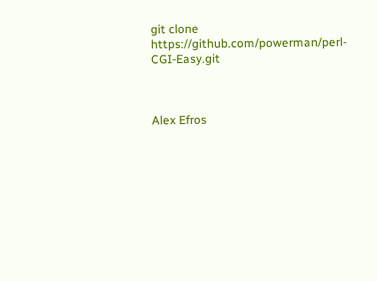git clone https://github.com/powerman/perl-CGI-Easy.git



Alex Efros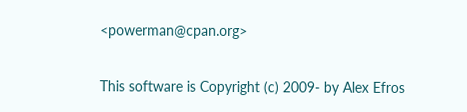<powerman@cpan.org>


This software is Copyright (c) 2009- by Alex Efros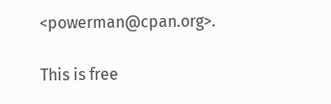<powerman@cpan.org>.

This is free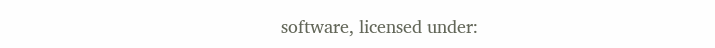software, licensed under: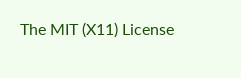The MIT (X11) License